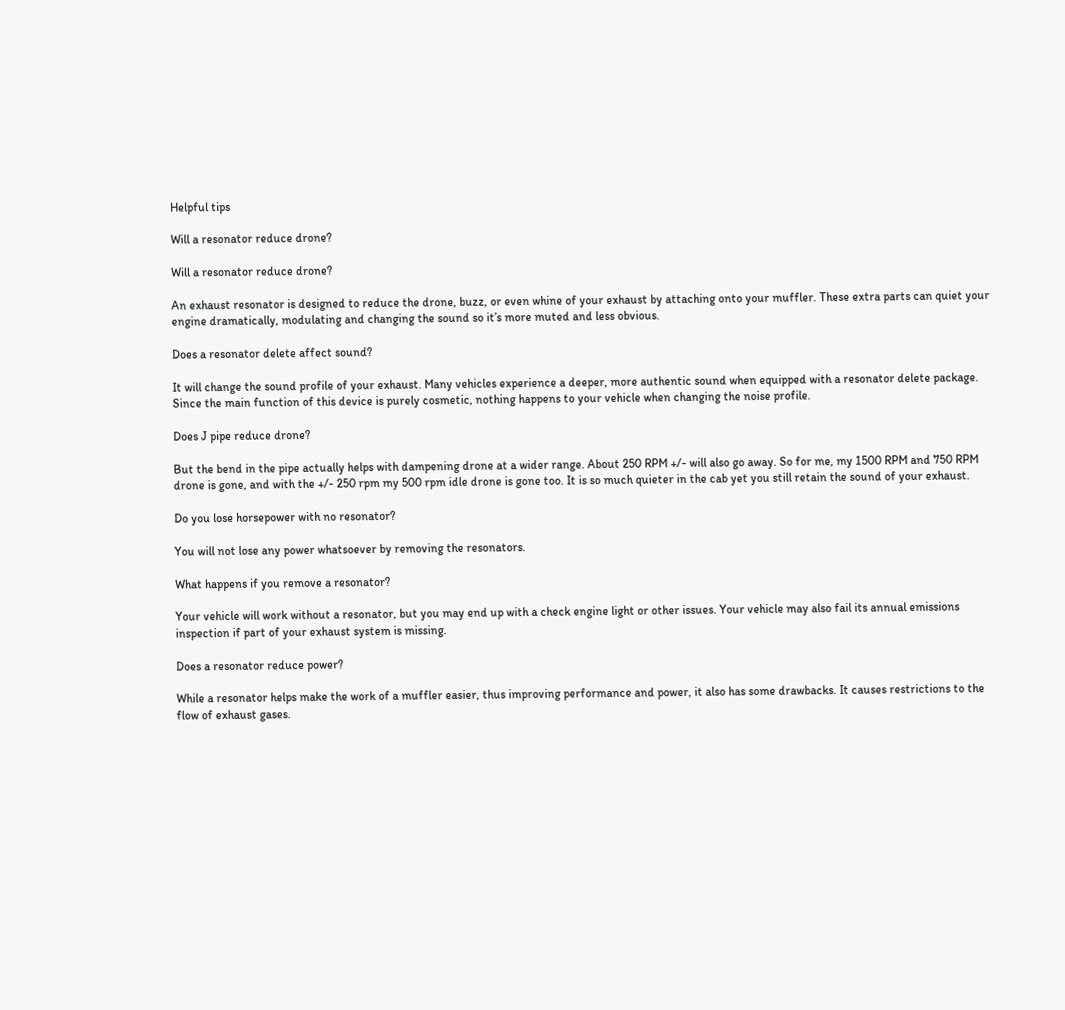Helpful tips

Will a resonator reduce drone?

Will a resonator reduce drone?

An exhaust resonator is designed to reduce the drone, buzz, or even whine of your exhaust by attaching onto your muffler. These extra parts can quiet your engine dramatically, modulating and changing the sound so it’s more muted and less obvious.

Does a resonator delete affect sound?

It will change the sound profile of your exhaust. Many vehicles experience a deeper, more authentic sound when equipped with a resonator delete package. Since the main function of this device is purely cosmetic, nothing happens to your vehicle when changing the noise profile.

Does J pipe reduce drone?

But the bend in the pipe actually helps with dampening drone at a wider range. About 250 RPM +/- will also go away. So for me, my 1500 RPM and 750 RPM drone is gone, and with the +/- 250 rpm my 500 rpm idle drone is gone too. It is so much quieter in the cab yet you still retain the sound of your exhaust.

Do you lose horsepower with no resonator?

You will not lose any power whatsoever by removing the resonators.

What happens if you remove a resonator?

Your vehicle will work without a resonator, but you may end up with a check engine light or other issues. Your vehicle may also fail its annual emissions inspection if part of your exhaust system is missing.

Does a resonator reduce power?

While a resonator helps make the work of a muffler easier, thus improving performance and power, it also has some drawbacks. It causes restrictions to the flow of exhaust gases.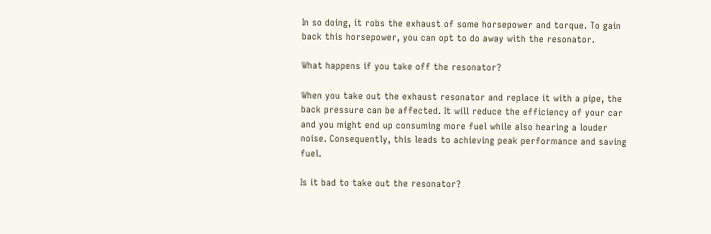In so doing, it robs the exhaust of some horsepower and torque. To gain back this horsepower, you can opt to do away with the resonator.

What happens if you take off the resonator?

When you take out the exhaust resonator and replace it with a pipe, the back pressure can be affected. It will reduce the efficiency of your car and you might end up consuming more fuel while also hearing a louder noise. Consequently, this leads to achieving peak performance and saving fuel.

Is it bad to take out the resonator?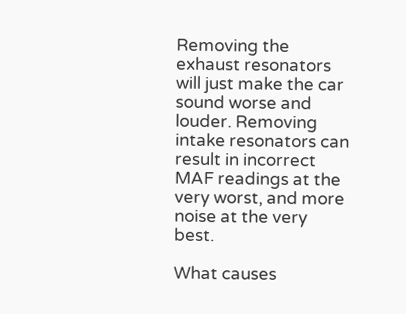Removing the exhaust resonators will just make the car sound worse and louder. Removing intake resonators can result in incorrect MAF readings at the very worst, and more noise at the very best.

What causes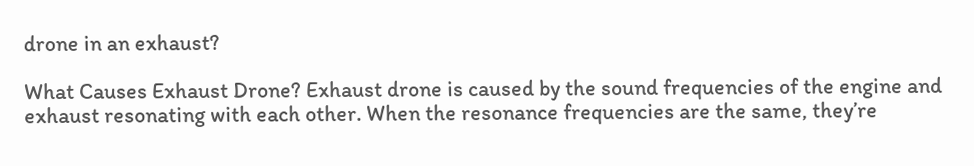drone in an exhaust?

What Causes Exhaust Drone? Exhaust drone is caused by the sound frequencies of the engine and exhaust resonating with each other. When the resonance frequencies are the same, they’re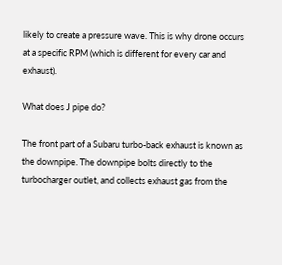likely to create a pressure wave. This is why drone occurs at a specific RPM (which is different for every car and exhaust).

What does J pipe do?

The front part of a Subaru turbo-back exhaust is known as the downpipe. The downpipe bolts directly to the turbocharger outlet, and collects exhaust gas from the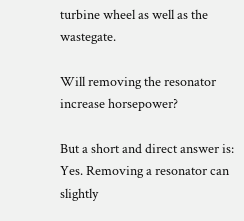turbine wheel as well as the wastegate.

Will removing the resonator increase horsepower?

But a short and direct answer is: Yes. Removing a resonator can slightly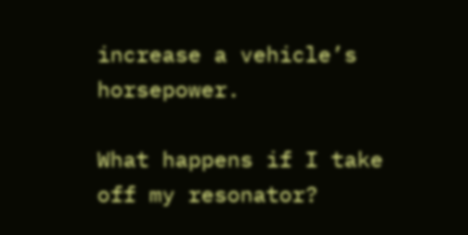increase a vehicle’s horsepower.

What happens if I take off my resonator?